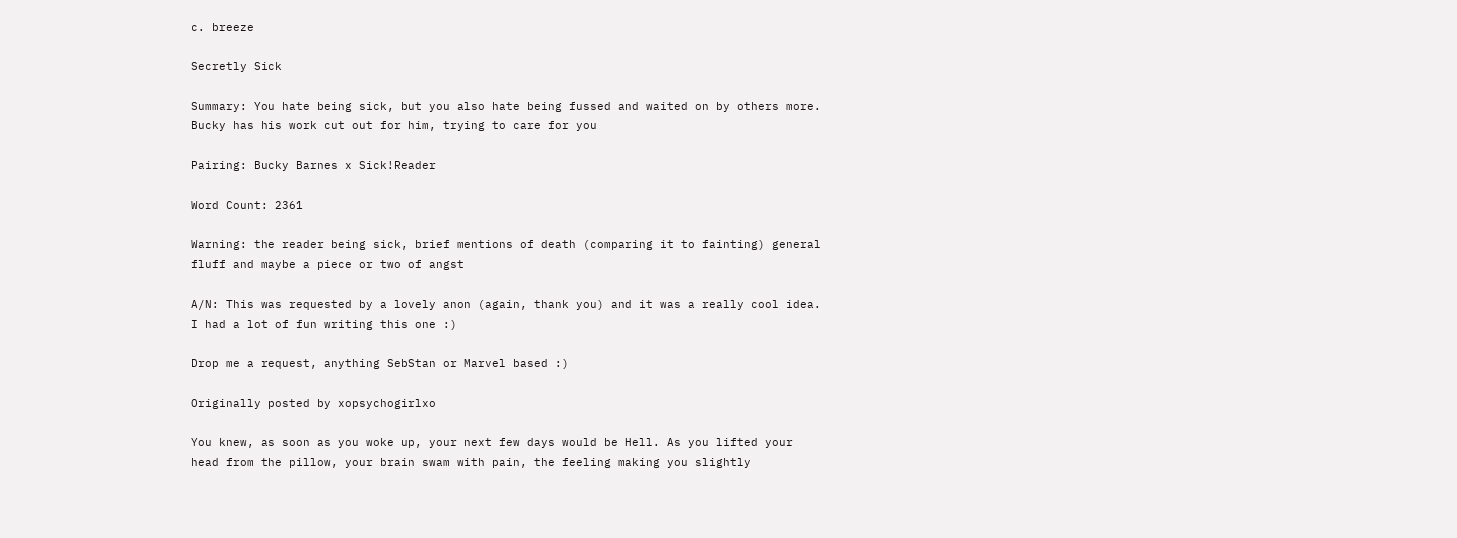c. breeze

Secretly Sick

Summary: You hate being sick, but you also hate being fussed and waited on by others more. Bucky has his work cut out for him, trying to care for you

Pairing: Bucky Barnes x Sick!Reader

Word Count: 2361

Warning: the reader being sick, brief mentions of death (comparing it to fainting) general fluff and maybe a piece or two of angst

A/N: This was requested by a lovely anon (again, thank you) and it was a really cool idea. I had a lot of fun writing this one :)

Drop me a request, anything SebStan or Marvel based :)

Originally posted by xopsychogirlxo

You knew, as soon as you woke up, your next few days would be Hell. As you lifted your head from the pillow, your brain swam with pain, the feeling making you slightly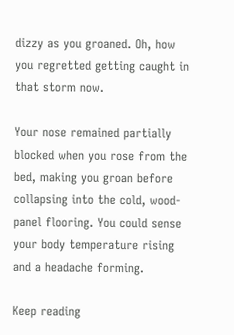dizzy as you groaned. Oh, how you regretted getting caught in that storm now.

Your nose remained partially blocked when you rose from the bed, making you groan before collapsing into the cold, wood-panel flooring. You could sense your body temperature rising and a headache forming.

Keep reading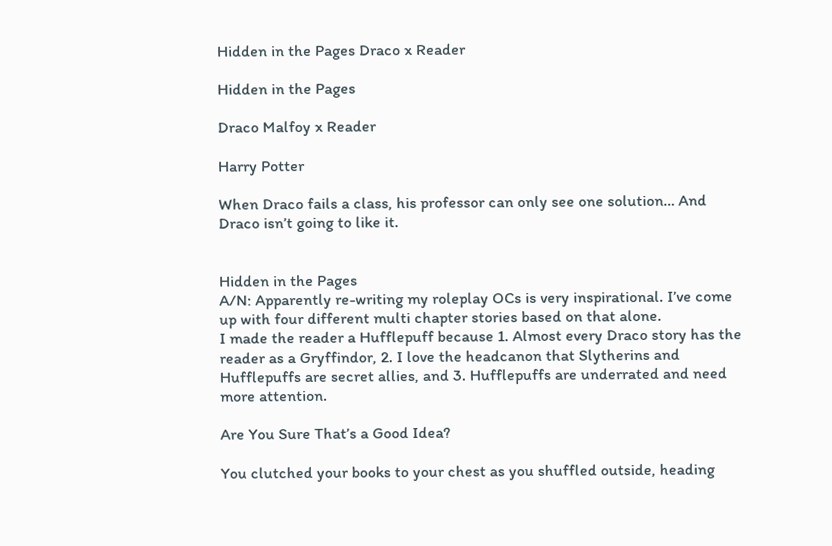Hidden in the Pages Draco x Reader

Hidden in the Pages

Draco Malfoy x Reader

Harry Potter

When Draco fails a class, his professor can only see one solution… And Draco isn’t going to like it.


Hidden in the Pages
A/N: Apparently re-writing my roleplay OCs is very inspirational. I’ve come up with four different multi chapter stories based on that alone.
I made the reader a Hufflepuff because 1. Almost every Draco story has the reader as a Gryffindor, 2. I love the headcanon that Slytherins and Hufflepuffs are secret allies, and 3. Hufflepuffs are underrated and need more attention.

Are You Sure That’s a Good Idea?

You clutched your books to your chest as you shuffled outside, heading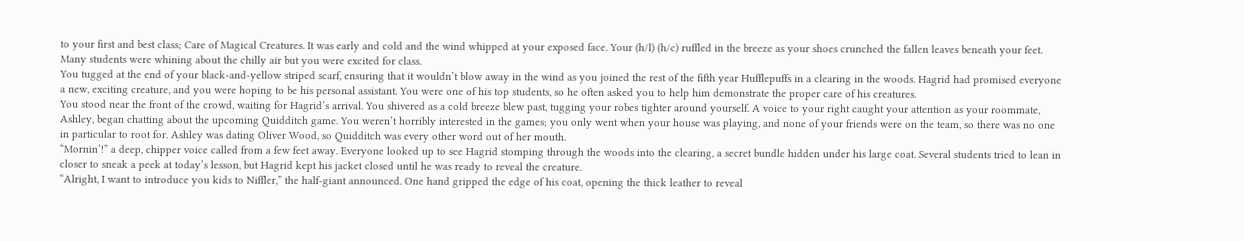to your first and best class; Care of Magical Creatures. It was early and cold and the wind whipped at your exposed face. Your (h/l) (h/c) ruffled in the breeze as your shoes crunched the fallen leaves beneath your feet. Many students were whining about the chilly air but you were excited for class.
You tugged at the end of your black-and-yellow striped scarf, ensuring that it wouldn’t blow away in the wind as you joined the rest of the fifth year Hufflepuffs in a clearing in the woods. Hagrid had promised everyone a new, exciting creature, and you were hoping to be his personal assistant. You were one of his top students, so he often asked you to help him demonstrate the proper care of his creatures.
You stood near the front of the crowd, waiting for Hagrid’s arrival. You shivered as a cold breeze blew past, tugging your robes tighter around yourself. A voice to your right caught your attention as your roommate, Ashley, began chatting about the upcoming Quidditch game. You weren’t horribly interested in the games; you only went when your house was playing, and none of your friends were on the team, so there was no one in particular to root for. Ashley was dating Oliver Wood, so Quidditch was every other word out of her mouth.
“Mornin’!” a deep, chipper voice called from a few feet away. Everyone looked up to see Hagrid stomping through the woods into the clearing, a secret bundle hidden under his large coat. Several students tried to lean in closer to sneak a peek at today’s lesson, but Hagrid kept his jacket closed until he was ready to reveal the creature.
“Alright, I want to introduce you kids to Niffler,” the half-giant announced. One hand gripped the edge of his coat, opening the thick leather to reveal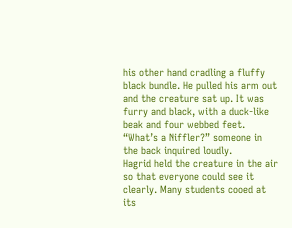his other hand cradling a fluffy black bundle. He pulled his arm out and the creature sat up. It was furry and black, with a duck-like beak and four webbed feet.
“What’s a Niffler?” someone in the back inquired loudly.
Hagrid held the creature in the air so that everyone could see it clearly. Many students cooed at its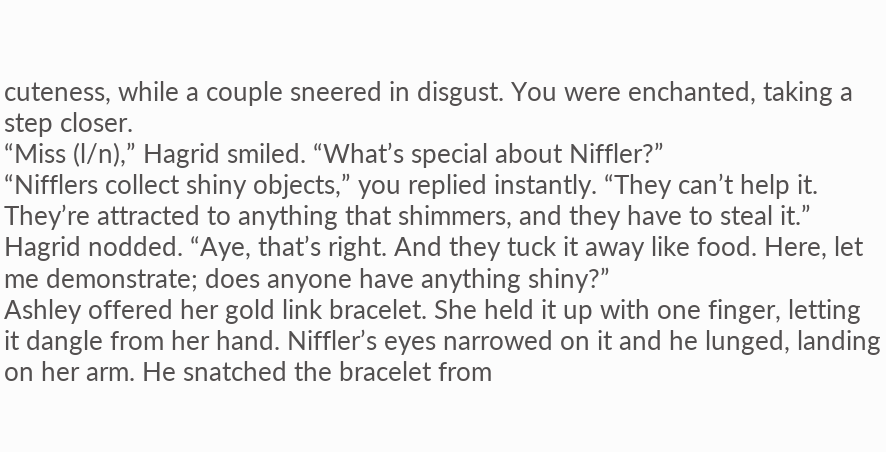cuteness, while a couple sneered in disgust. You were enchanted, taking a step closer.
“Miss (l/n),” Hagrid smiled. “What’s special about Niffler?”
“Nifflers collect shiny objects,” you replied instantly. “They can’t help it. They’re attracted to anything that shimmers, and they have to steal it.”
Hagrid nodded. “Aye, that’s right. And they tuck it away like food. Here, let me demonstrate; does anyone have anything shiny?”
Ashley offered her gold link bracelet. She held it up with one finger, letting it dangle from her hand. Niffler’s eyes narrowed on it and he lunged, landing on her arm. He snatched the bracelet from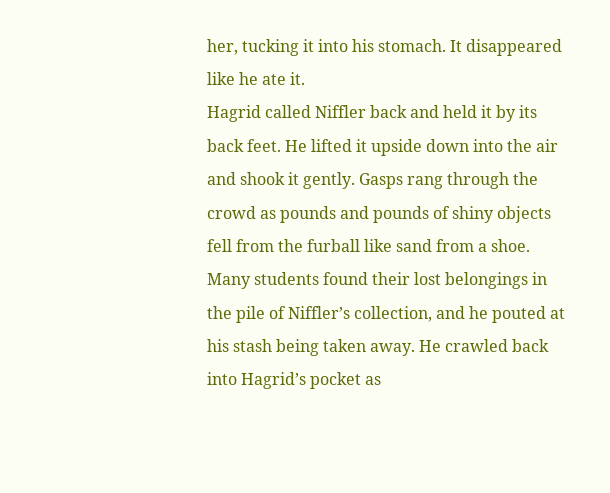her, tucking it into his stomach. It disappeared like he ate it.
Hagrid called Niffler back and held it by its back feet. He lifted it upside down into the air and shook it gently. Gasps rang through the crowd as pounds and pounds of shiny objects fell from the furball like sand from a shoe.
Many students found their lost belongings in the pile of Niffler’s collection, and he pouted at his stash being taken away. He crawled back into Hagrid’s pocket as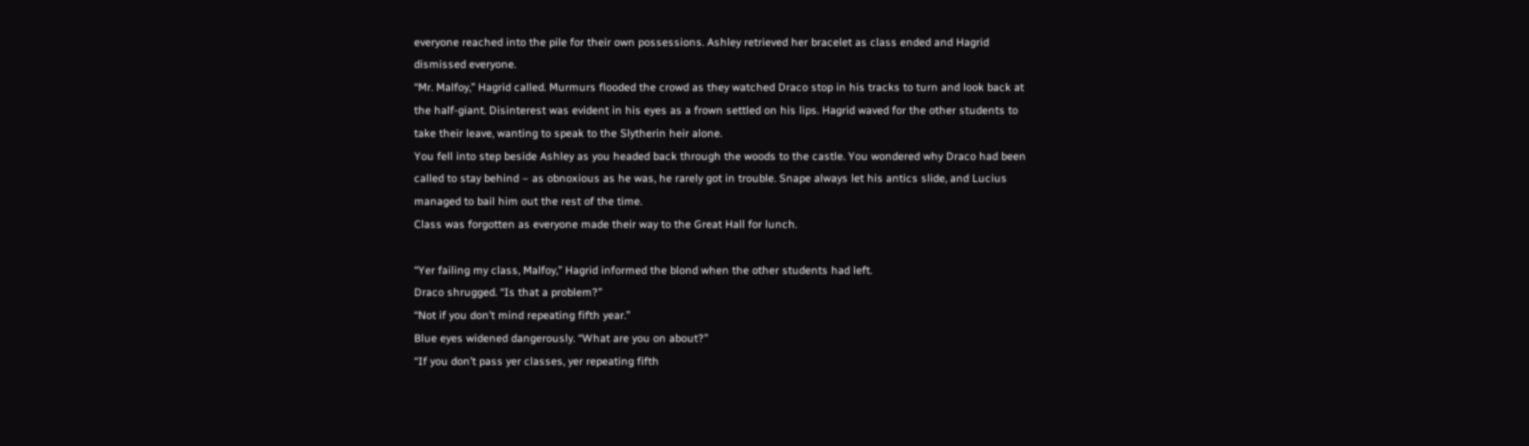everyone reached into the pile for their own possessions. Ashley retrieved her bracelet as class ended and Hagrid dismissed everyone.
“Mr. Malfoy,” Hagrid called. Murmurs flooded the crowd as they watched Draco stop in his tracks to turn and look back at the half-giant. Disinterest was evident in his eyes as a frown settled on his lips. Hagrid waved for the other students to take their leave, wanting to speak to the Slytherin heir alone.
You fell into step beside Ashley as you headed back through the woods to the castle. You wondered why Draco had been called to stay behind – as obnoxious as he was, he rarely got in trouble. Snape always let his antics slide, and Lucius managed to bail him out the rest of the time.
Class was forgotten as everyone made their way to the Great Hall for lunch.

“Yer failing my class, Malfoy,” Hagrid informed the blond when the other students had left.
Draco shrugged. “Is that a problem?”
“Not if you don’t mind repeating fifth year.”
Blue eyes widened dangerously. “What are you on about?”
“If you don’t pass yer classes, yer repeating fifth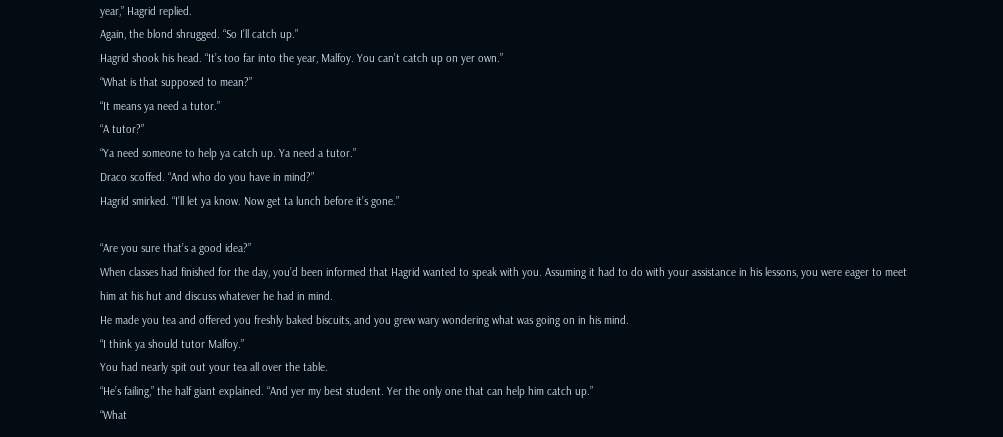year,” Hagrid replied.
Again, the blond shrugged. “So I’ll catch up.”
Hagrid shook his head. “It’s too far into the year, Malfoy. You can’t catch up on yer own.”
“What is that supposed to mean?”
“It means ya need a tutor.”
“A tutor?”
“Ya need someone to help ya catch up. Ya need a tutor.”
Draco scoffed. “And who do you have in mind?”
Hagrid smirked. “I’ll let ya know. Now get ta lunch before it’s gone.”

“Are you sure that’s a good idea?”
When classes had finished for the day, you’d been informed that Hagrid wanted to speak with you. Assuming it had to do with your assistance in his lessons, you were eager to meet him at his hut and discuss whatever he had in mind.
He made you tea and offered you freshly baked biscuits, and you grew wary wondering what was going on in his mind.
“I think ya should tutor Malfoy.”
You had nearly spit out your tea all over the table.
“He’s failing,” the half giant explained. “And yer my best student. Yer the only one that can help him catch up.”
“What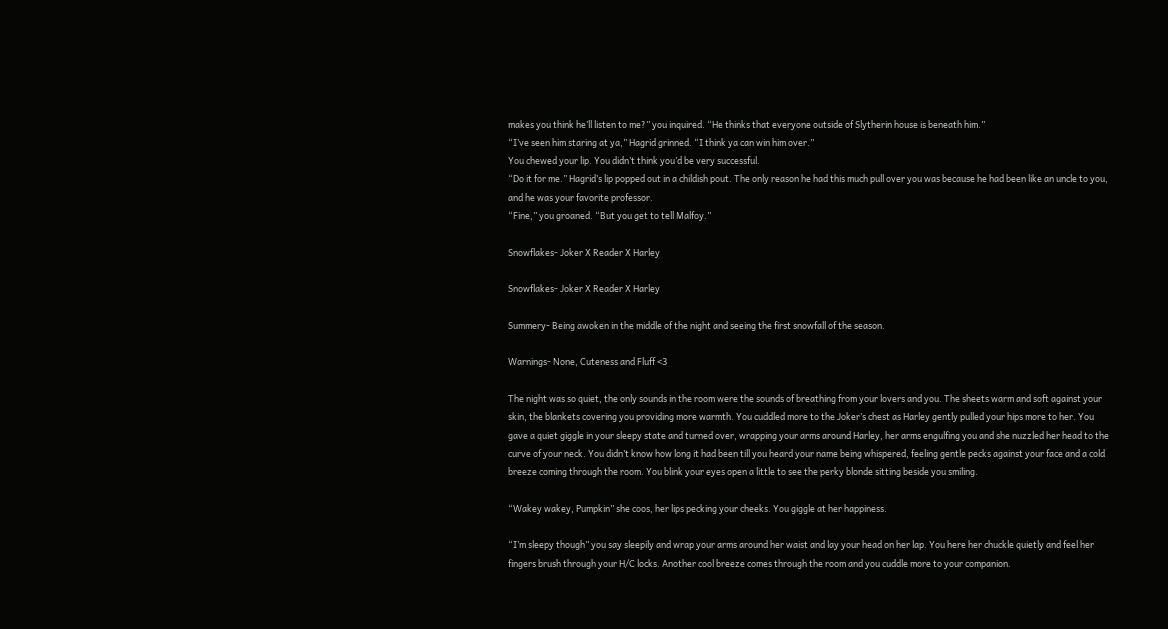makes you think he’ll listen to me?” you inquired. “He thinks that everyone outside of Slytherin house is beneath him.”
“I’ve seen him staring at ya,” Hagrid grinned. “I think ya can win him over.”
You chewed your lip. You didn’t think you’d be very successful.
“Do it for me.” Hagrid’s lip popped out in a childish pout. The only reason he had this much pull over you was because he had been like an uncle to you, and he was your favorite professor.
“Fine,” you groaned. “But you get to tell Malfoy.”

Snowflakes- Joker X Reader X Harley

Snowflakes- Joker X Reader X Harley

Summery- Being awoken in the middle of the night and seeing the first snowfall of the season.

Warnings- None, Cuteness and Fluff <3

The night was so quiet, the only sounds in the room were the sounds of breathing from your lovers and you. The sheets warm and soft against your skin, the blankets covering you providing more warmth. You cuddled more to the Joker’s chest as Harley gently pulled your hips more to her. You gave a quiet giggle in your sleepy state and turned over, wrapping your arms around Harley, her arms engulfing you and she nuzzled her head to the curve of your neck. You didn’t know how long it had been till you heard your name being whispered, feeling gentle pecks against your face and a cold breeze coming through the room. You blink your eyes open a little to see the perky blonde sitting beside you smiling.

“Wakey wakey, Pumpkin” she coos, her lips pecking your cheeks. You giggle at her happiness.

“I’m sleepy though” you say sleepily and wrap your arms around her waist and lay your head on her lap. You here her chuckle quietly and feel her fingers brush through your H/C locks. Another cool breeze comes through the room and you cuddle more to your companion.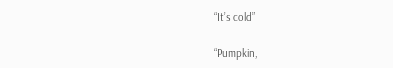“It’s cold”

“Pumpkin,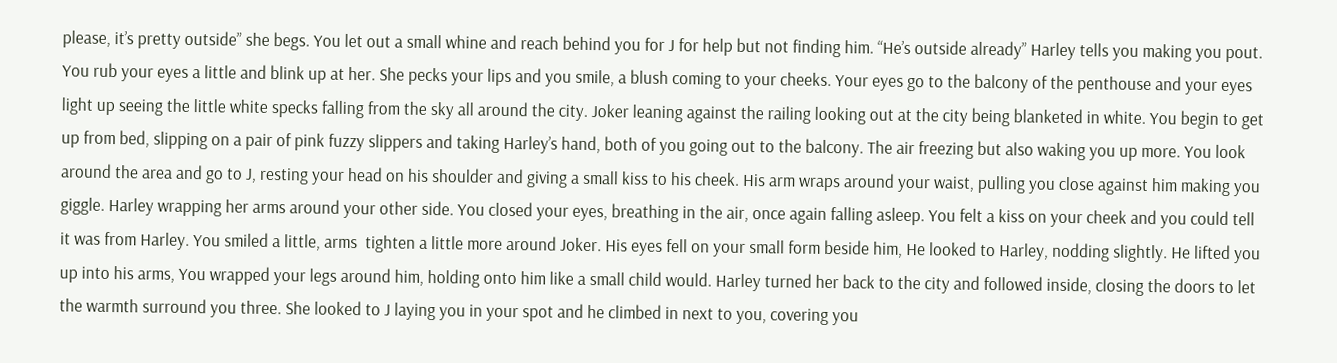please, it’s pretty outside” she begs. You let out a small whine and reach behind you for J for help but not finding him. “He’s outside already” Harley tells you making you pout. You rub your eyes a little and blink up at her. She pecks your lips and you smile, a blush coming to your cheeks. Your eyes go to the balcony of the penthouse and your eyes light up seeing the little white specks falling from the sky all around the city. Joker leaning against the railing looking out at the city being blanketed in white. You begin to get up from bed, slipping on a pair of pink fuzzy slippers and taking Harley’s hand, both of you going out to the balcony. The air freezing but also waking you up more. You look around the area and go to J, resting your head on his shoulder and giving a small kiss to his cheek. His arm wraps around your waist, pulling you close against him making you giggle. Harley wrapping her arms around your other side. You closed your eyes, breathing in the air, once again falling asleep. You felt a kiss on your cheek and you could tell it was from Harley. You smiled a little, arms  tighten a little more around Joker. His eyes fell on your small form beside him, He looked to Harley, nodding slightly. He lifted you up into his arms, You wrapped your legs around him, holding onto him like a small child would. Harley turned her back to the city and followed inside, closing the doors to let the warmth surround you three. She looked to J laying you in your spot and he climbed in next to you, covering you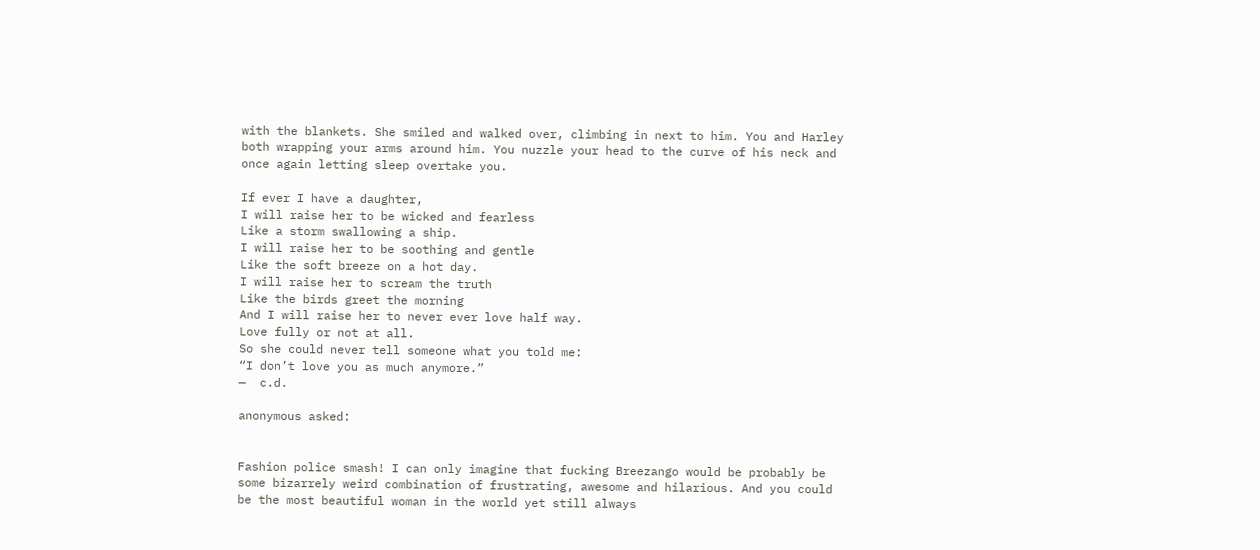with the blankets. She smiled and walked over, climbing in next to him. You and Harley both wrapping your arms around him. You nuzzle your head to the curve of his neck and once again letting sleep overtake you.

If ever I have a daughter,
I will raise her to be wicked and fearless
Like a storm swallowing a ship.
I will raise her to be soothing and gentle
Like the soft breeze on a hot day.
I will raise her to scream the truth
Like the birds greet the morning
And I will raise her to never ever love half way.
Love fully or not at all.
So she could never tell someone what you told me:
“I don’t love you as much anymore.”
—  c.d.

anonymous asked:


Fashion police smash! I can only imagine that fucking Breezango would be probably be some bizarrely weird combination of frustrating, awesome and hilarious. And you could be the most beautiful woman in the world yet still always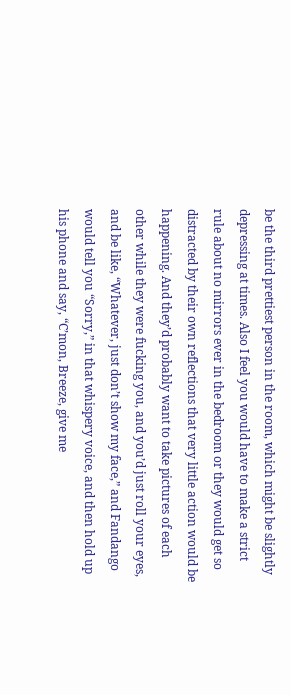be the third prettiest person in the room, which might be slightly depressing at times. Also I feel you would have to make a strict rule about no mirrors ever in the bedroom or they would get so distracted by their own reflections that very little action would be happening. And they’d probably want to take pictures of each other while they were fucking you, and you’d just roll your eyes, and be like, “Whatever, just don’t show my face,” and Fandango would tell you “Sorry,” in that whispery voice, and then hold up his phone and say, “C’mon, Breeze, give me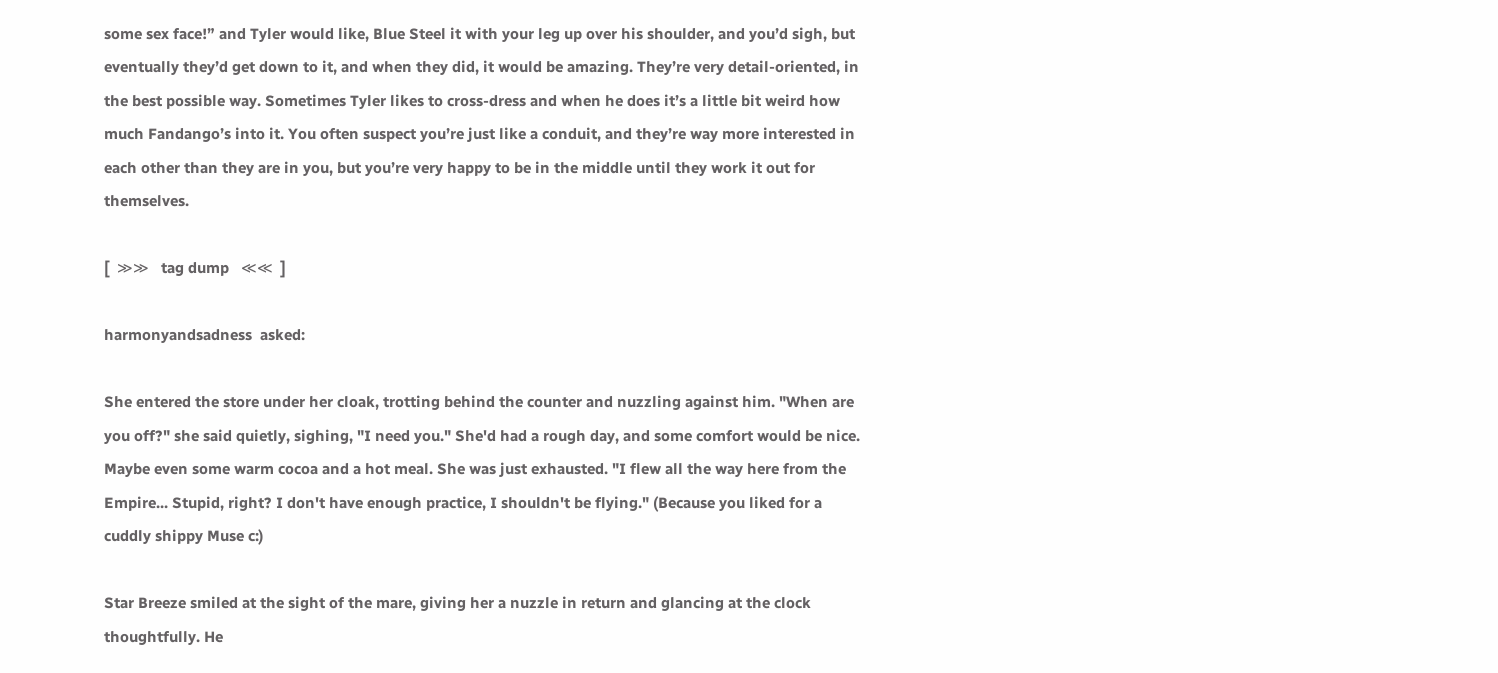some sex face!” and Tyler would like, Blue Steel it with your leg up over his shoulder, and you’d sigh, but eventually they’d get down to it, and when they did, it would be amazing. They’re very detail-oriented, in the best possible way. Sometimes Tyler likes to cross-dress and when he does it’s a little bit weird how much Fandango’s into it. You often suspect you’re just like a conduit, and they’re way more interested in each other than they are in you, but you’re very happy to be in the middle until they work it out for themselves.

[  ≫≫   tag dump   ≪≪  ]

harmonyandsadness  asked:

She entered the store under her cloak, trotting behind the counter and nuzzling against him. "When are you off?" she said quietly, sighing, "I need you." She'd had a rough day, and some comfort would be nice. Maybe even some warm cocoa and a hot meal. She was just exhausted. "I flew all the way here from the Empire... Stupid, right? I don't have enough practice, I shouldn't be flying." (Because you liked for a cuddly shippy Muse c:)

Star Breeze smiled at the sight of the mare, giving her a nuzzle in return and glancing at the clock thoughtfully. He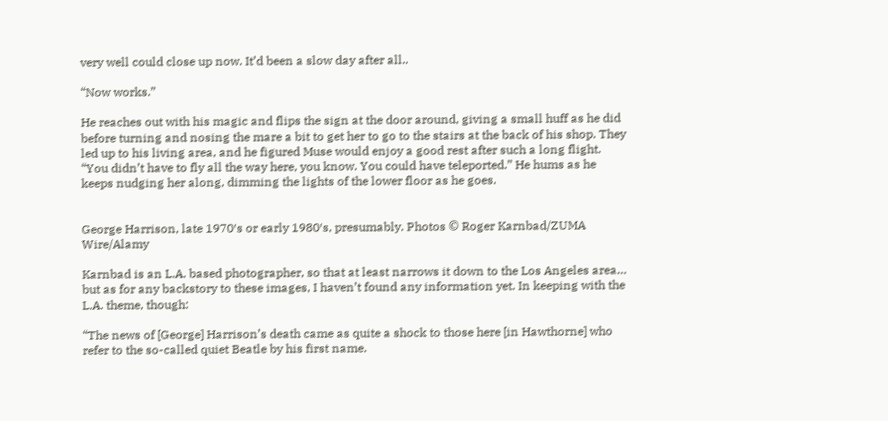very well could close up now. It’d been a slow day after all..

“Now works.”

He reaches out with his magic and flips the sign at the door around, giving a small huff as he did before turning and nosing the mare a bit to get her to go to the stairs at the back of his shop. They led up to his living area, and he figured Muse would enjoy a good rest after such a long flight. “You didn’t have to fly all the way here, you know. You could have teleported.” He hums as he keeps nudging her along, dimming the lights of the lower floor as he goes.


George Harrison, late 1970′s or early 1980′s, presumably. Photos © Roger Karnbad/ZUMA Wire/Alamy

Karnbad is an L.A. based photographer, so that at least narrows it down to the Los Angeles area… but as for any backstory to these images, I haven’t found any information yet. In keeping with the L.A. theme, though:

“The news of [George] Harrison’s death came as quite a shock to those here [in Hawthorne] who refer to the so-called quiet Beatle by his first name.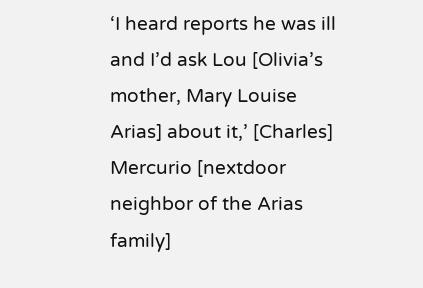‘I heard reports he was ill and I’d ask Lou [Olivia’s mother, Mary Louise Arias] about it,’ [Charles] Mercurio [nextdoor neighbor of the Arias family]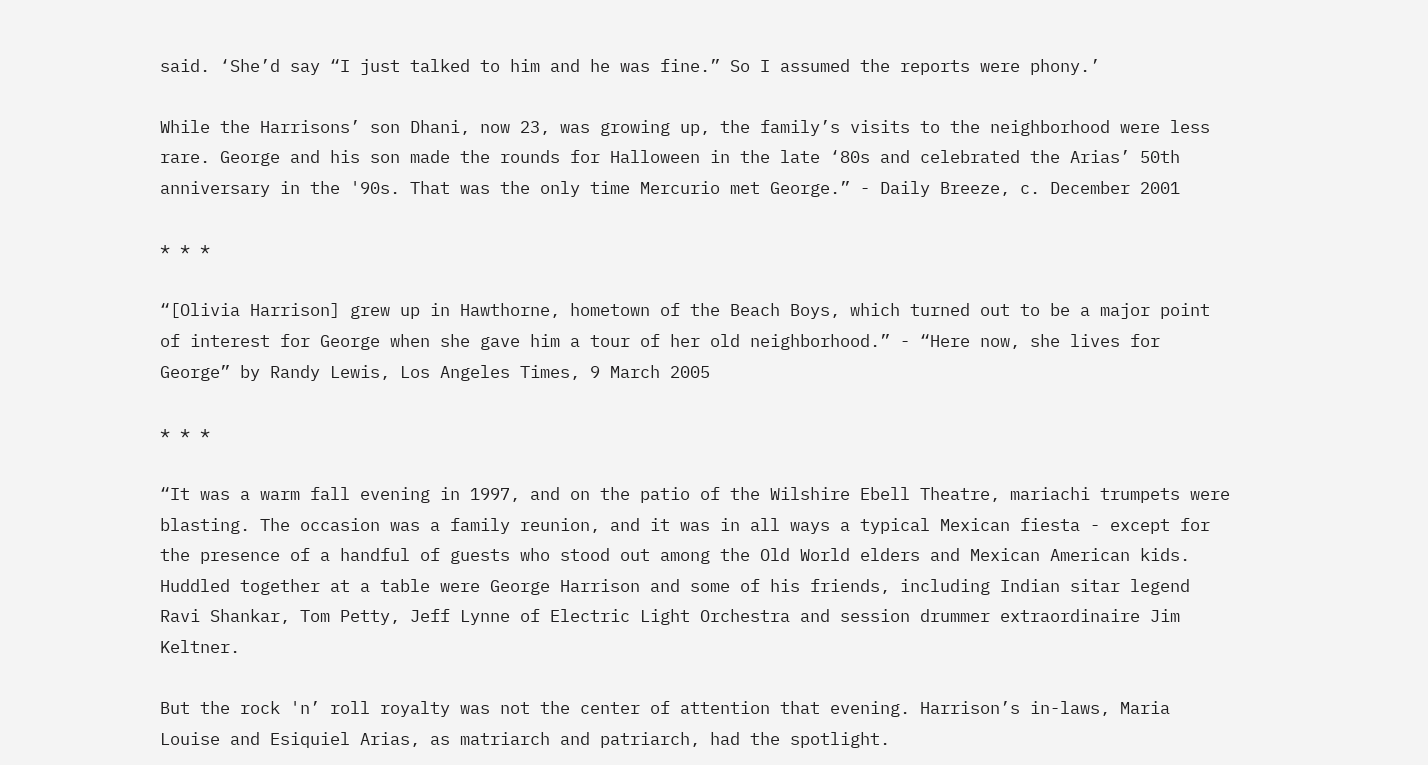said. ‘She’d say “I just talked to him and he was fine.” So I assumed the reports were phony.’

While the Harrisons’ son Dhani, now 23, was growing up, the family’s visits to the neighborhood were less rare. George and his son made the rounds for Halloween in the late ‘80s and celebrated the Arias’ 50th anniversary in the '90s. That was the only time Mercurio met George.” - Daily Breeze, c. December 2001

* * *

“[Olivia Harrison] grew up in Hawthorne, hometown of the Beach Boys, which turned out to be a major point of interest for George when she gave him a tour of her old neighborhood.” - “Here now, she lives for George” by Randy Lewis, Los Angeles Times, 9 March 2005

* * *

“It was a warm fall evening in 1997, and on the patio of the Wilshire Ebell Theatre, mariachi trumpets were blasting. The occasion was a family reunion, and it was in all ways a typical Mexican fiesta - except for the presence of a handful of guests who stood out among the Old World elders and Mexican American kids. Huddled together at a table were George Harrison and some of his friends, including Indian sitar legend Ravi Shankar, Tom Petty, Jeff Lynne of Electric Light Orchestra and session drummer extraordinaire Jim Keltner.

But the rock 'n’ roll royalty was not the center of attention that evening. Harrison’s in-laws, Maria Louise and Esiquiel Arias, as matriarch and patriarch, had the spotlight.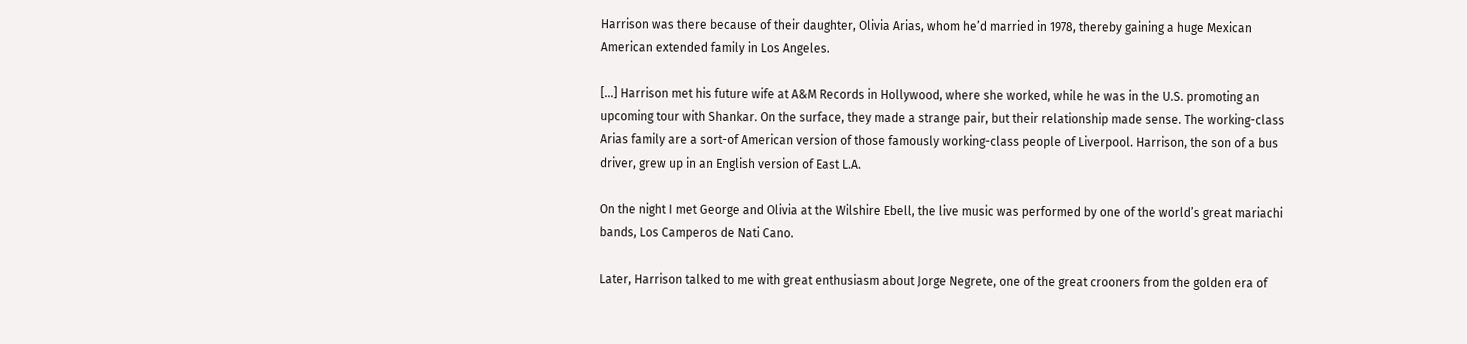Harrison was there because of their daughter, Olivia Arias, whom he’d married in 1978, thereby gaining a huge Mexican American extended family in Los Angeles.

[…] Harrison met his future wife at A&M Records in Hollywood, where she worked, while he was in the U.S. promoting an upcoming tour with Shankar. On the surface, they made a strange pair, but their relationship made sense. The working-class Arias family are a sort-of American version of those famously working-class people of Liverpool. Harrison, the son of a bus driver, grew up in an English version of East L.A.

On the night I met George and Olivia at the Wilshire Ebell, the live music was performed by one of the world’s great mariachi bands, Los Camperos de Nati Cano.

Later, Harrison talked to me with great enthusiasm about Jorge Negrete, one of the great crooners from the golden era of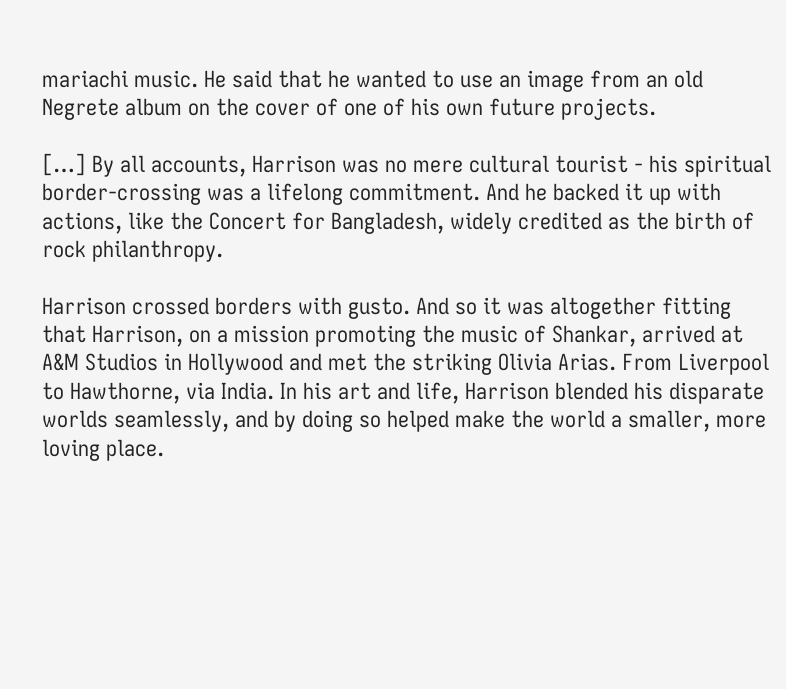mariachi music. He said that he wanted to use an image from an old Negrete album on the cover of one of his own future projects.

[…] By all accounts, Harrison was no mere cultural tourist - his spiritual border-crossing was a lifelong commitment. And he backed it up with actions, like the Concert for Bangladesh, widely credited as the birth of rock philanthropy.

Harrison crossed borders with gusto. And so it was altogether fitting that Harrison, on a mission promoting the music of Shankar, arrived at A&M Studios in Hollywood and met the striking Olivia Arias. From Liverpool to Hawthorne, via India. In his art and life, Harrison blended his disparate worlds seamlessly, and by doing so helped make the world a smaller, more loving place.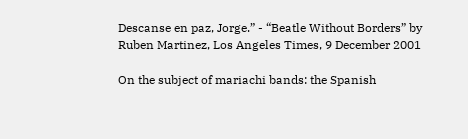Descanse en paz, Jorge.” - “Beatle Without Borders” by Ruben Martinez, Los Angeles Times, 9 December 2001

On the subject of mariachi bands: the Spanish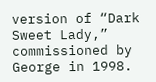version of “Dark Sweet Lady,” commissioned by George in 1998.